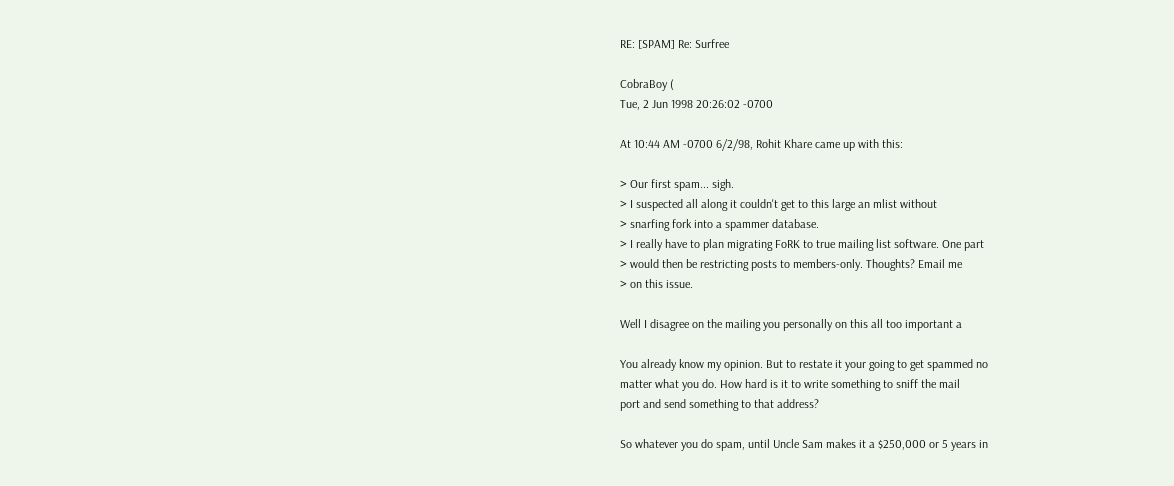RE: [SPAM] Re: Surfree

CobraBoy (
Tue, 2 Jun 1998 20:26:02 -0700

At 10:44 AM -0700 6/2/98, Rohit Khare came up with this:

> Our first spam... sigh.
> I suspected all along it couldn't get to this large an mlist without
> snarfing fork into a spammer database.
> I really have to plan migrating FoRK to true mailing list software. One part
> would then be restricting posts to members-only. Thoughts? Email me
> on this issue.

Well I disagree on the mailing you personally on this all too important a

You already know my opinion. But to restate it your going to get spammed no
matter what you do. How hard is it to write something to sniff the mail
port and send something to that address?

So whatever you do spam, until Uncle Sam makes it a $250,000 or 5 years in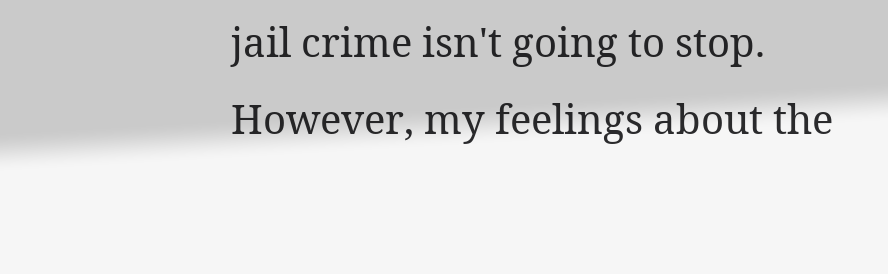jail crime isn't going to stop. However, my feelings about the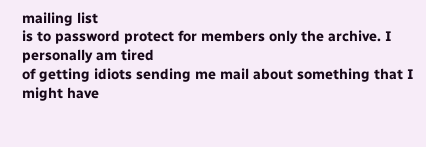mailing list
is to password protect for members only the archive. I personally am tired
of getting idiots sending me mail about something that I might have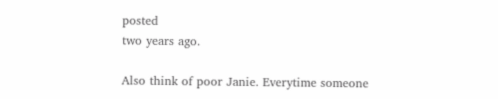posted
two years ago.

Also think of poor Janie. Everytime someone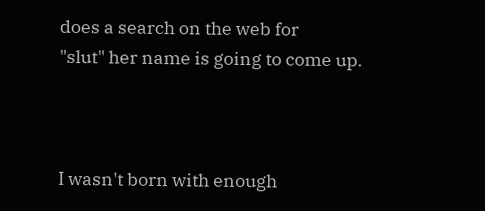does a search on the web for
"slut" her name is going to come up.



I wasn't born with enough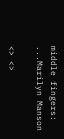middle fingers: ...Marilyn Manson

<> <>